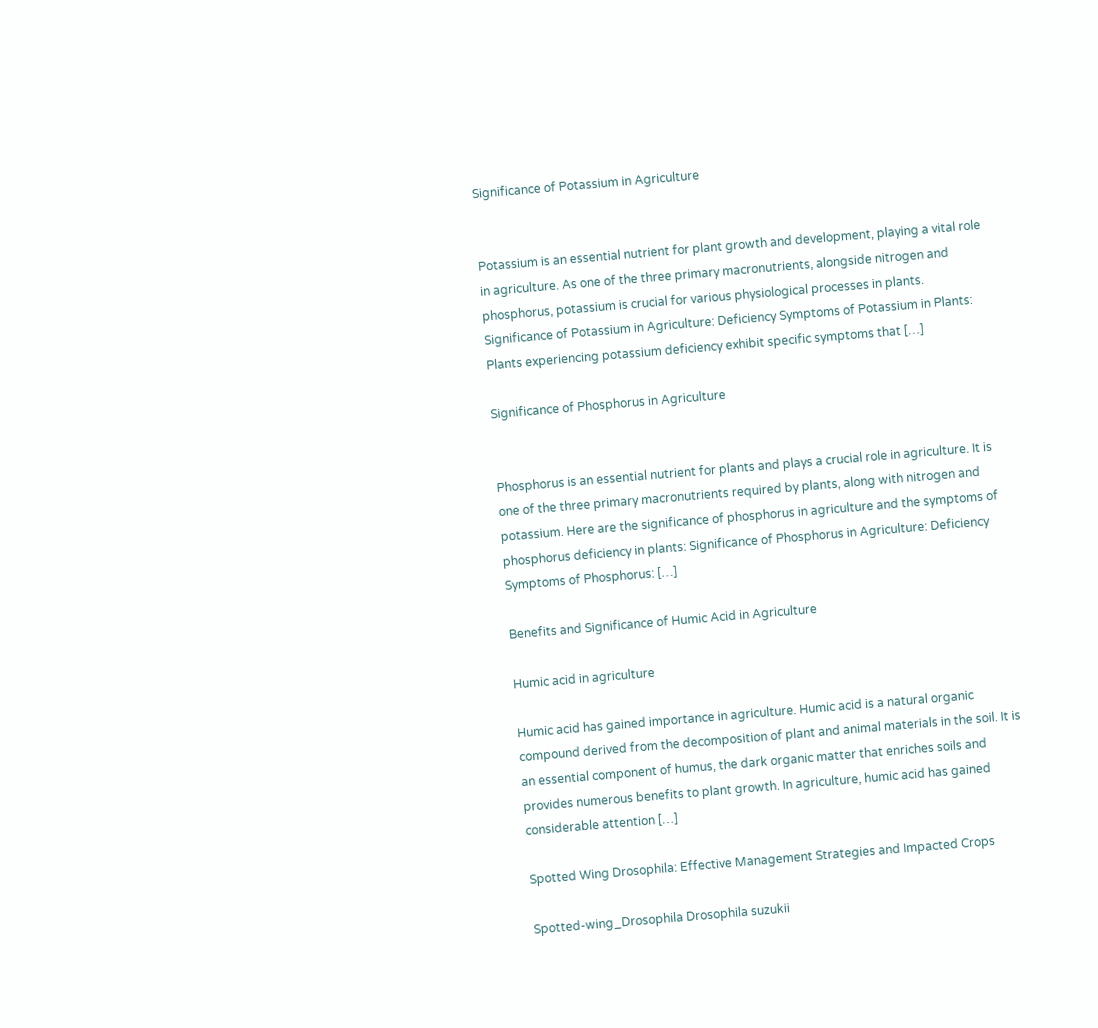Significance of Potassium in Agriculture


Potassium is an essential nutrient for plant growth and development, playing a vital role in agriculture. As one of the three primary macronutrients, alongside nitrogen and phosphorus, potassium is crucial for various physiological processes in plants. Significance of Potassium in Agriculture: Deficiency Symptoms of Potassium in Plants: Plants experiencing potassium deficiency exhibit specific symptoms that […]

Significance of Phosphorus in Agriculture


Phosphorus is an essential nutrient for plants and plays a crucial role in agriculture. It is one of the three primary macronutrients required by plants, along with nitrogen and potassium. Here are the significance of phosphorus in agriculture and the symptoms of phosphorus deficiency in plants: Significance of Phosphorus in Agriculture: Deficiency Symptoms of Phosphorus: […]

Benefits and Significance of Humic Acid in Agriculture

Humic acid in agriculture

Humic acid has gained importance in agriculture. Humic acid is a natural organic compound derived from the decomposition of plant and animal materials in the soil. It is an essential component of humus, the dark organic matter that enriches soils and provides numerous benefits to plant growth. In agriculture, humic acid has gained considerable attention […]

Spotted Wing Drosophila: Effective Management Strategies and Impacted Crops

Spotted-wing_Drosophila Drosophila suzukii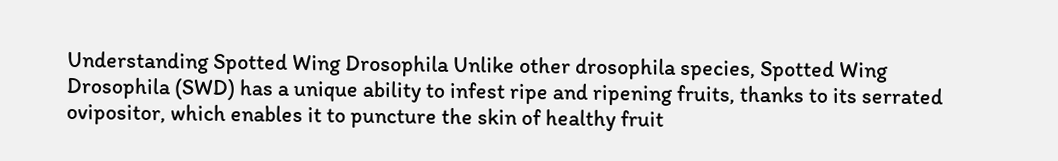Understanding Spotted Wing Drosophila Unlike other drosophila species, Spotted Wing Drosophila (SWD) has a unique ability to infest ripe and ripening fruits, thanks to its serrated ovipositor, which enables it to puncture the skin of healthy fruit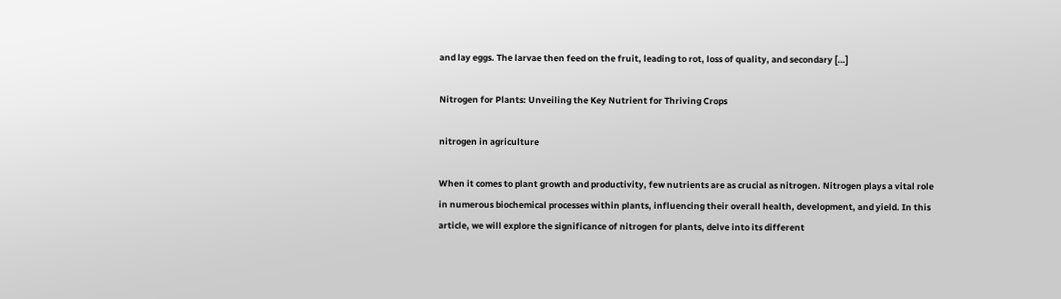and lay eggs. The larvae then feed on the fruit, leading to rot, loss of quality, and secondary […]

Nitrogen for Plants: Unveiling the Key Nutrient for Thriving Crops

nitrogen in agriculture

When it comes to plant growth and productivity, few nutrients are as crucial as nitrogen. Nitrogen plays a vital role in numerous biochemical processes within plants, influencing their overall health, development, and yield. In this article, we will explore the significance of nitrogen for plants, delve into its different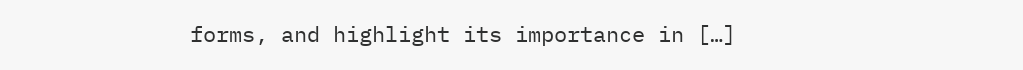forms, and highlight its importance in […]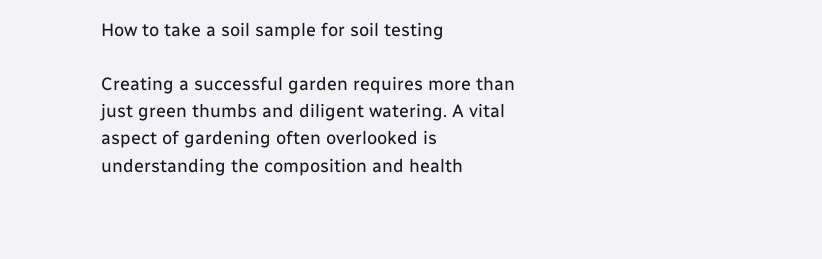How to take a soil sample for soil testing

Creating a successful garden requires more than just green thumbs and diligent watering. A vital aspect of gardening often overlooked is understanding the composition and health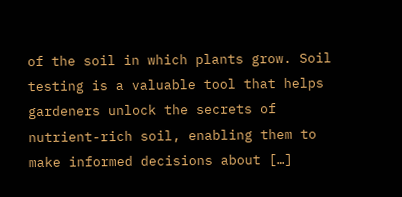of the soil in which plants grow. Soil testing is a valuable tool that helps gardeners unlock the secrets of nutrient-rich soil, enabling them to make informed decisions about […]